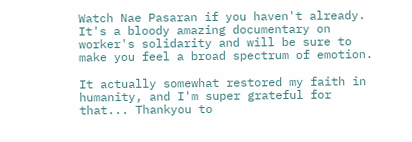Watch Nae Pasaran if you haven't already. It's a bloody amazing documentary on worker's solidarity and will be sure to make you feel a broad spectrum of emotion.

It actually somewhat restored my faith in humanity, and I'm super grateful for that... Thankyou to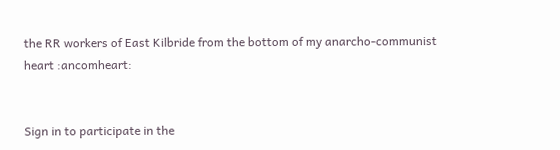the RR workers of East Kilbride from the bottom of my anarcho-communist heart :ancomheart:


Sign in to participate in the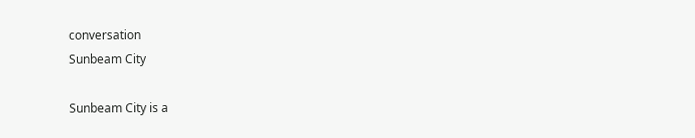conversation
Sunbeam City

Sunbeam City is a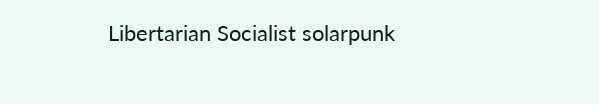Libertarian Socialist solarpunk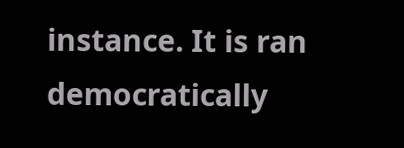instance. It is ran democratically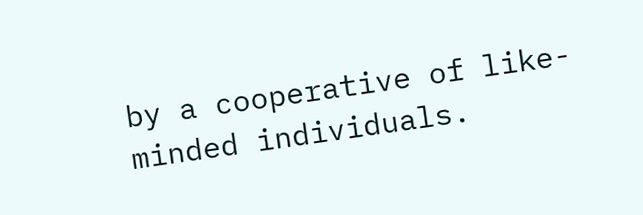by a cooperative of like-minded individuals.